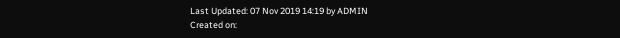Last Updated: 07 Nov 2019 14:19 by ADMIN
Created on: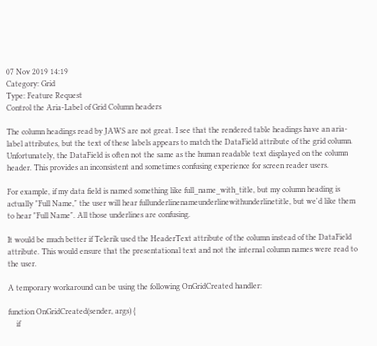07 Nov 2019 14:19
Category: Grid
Type: Feature Request
Control the Aria-Label of Grid Column headers

The column headings read by JAWS are not great. I see that the rendered table headings have an aria-label attributes, but the text of these labels appears to match the DataField attribute of the grid column. Unfortunately, the DataField is often not the same as the human readable text displayed on the column header. This provides an inconsistent and sometimes confusing experience for screen reader users.

For example, if my data field is named something like full_name_with_title, but my column heading is actually "Full Name," the user will hear fullunderlinenameunderlinewithunderlinetitle, but we'd like them to hear "Full Name". All those underlines are confusing.

It would be much better if Telerik used the HeaderText attribute of the column instead of the DataField attribute. This would ensure that the presentational text and not the internal column names were read to the user.

A temporary workaround can be using the following OnGridCreated handler:

function OnGridCreated(sender, args) {
    if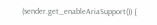(sender.get_enableAriaSupport()) {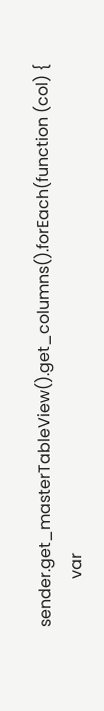sender.get_masterTableView().get_columns().forEach(function (col) {
            var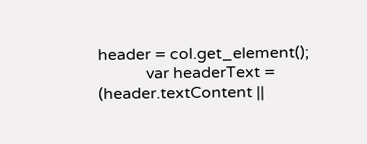header = col.get_element();
            var headerText = (header.textContent ||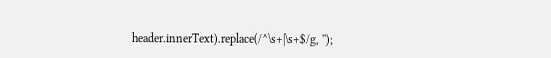header.innerText).replace(/^\s+|\s+$/g, '');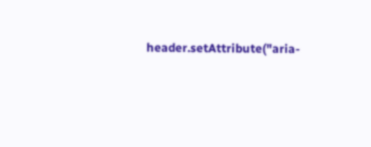header.setAttribute("aria-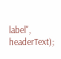label", headerText);